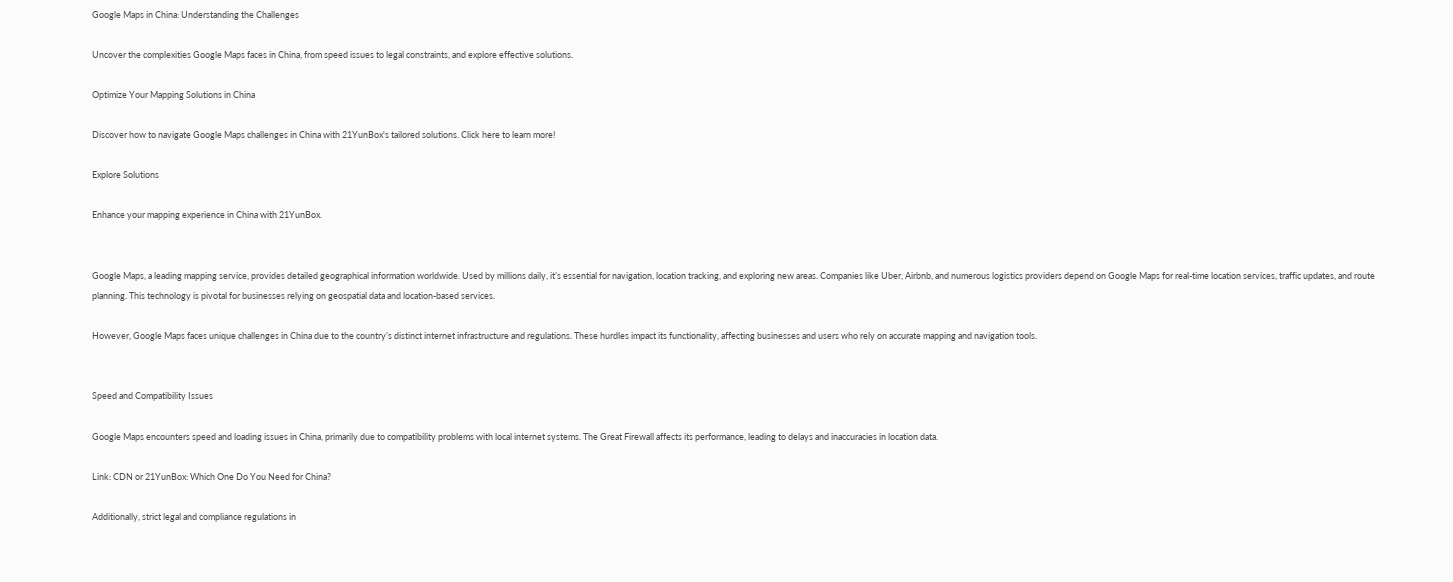Google Maps in China: Understanding the Challenges

Uncover the complexities Google Maps faces in China, from speed issues to legal constraints, and explore effective solutions.

Optimize Your Mapping Solutions in China

Discover how to navigate Google Maps challenges in China with 21YunBox's tailored solutions. Click here to learn more!

Explore Solutions

Enhance your mapping experience in China with 21YunBox.


Google Maps, a leading mapping service, provides detailed geographical information worldwide. Used by millions daily, it’s essential for navigation, location tracking, and exploring new areas. Companies like Uber, Airbnb, and numerous logistics providers depend on Google Maps for real-time location services, traffic updates, and route planning. This technology is pivotal for businesses relying on geospatial data and location-based services.

However, Google Maps faces unique challenges in China due to the country’s distinct internet infrastructure and regulations. These hurdles impact its functionality, affecting businesses and users who rely on accurate mapping and navigation tools.


Speed and Compatibility Issues

Google Maps encounters speed and loading issues in China, primarily due to compatibility problems with local internet systems. The Great Firewall affects its performance, leading to delays and inaccuracies in location data.

Link: CDN or 21YunBox: Which One Do You Need for China?

Additionally, strict legal and compliance regulations in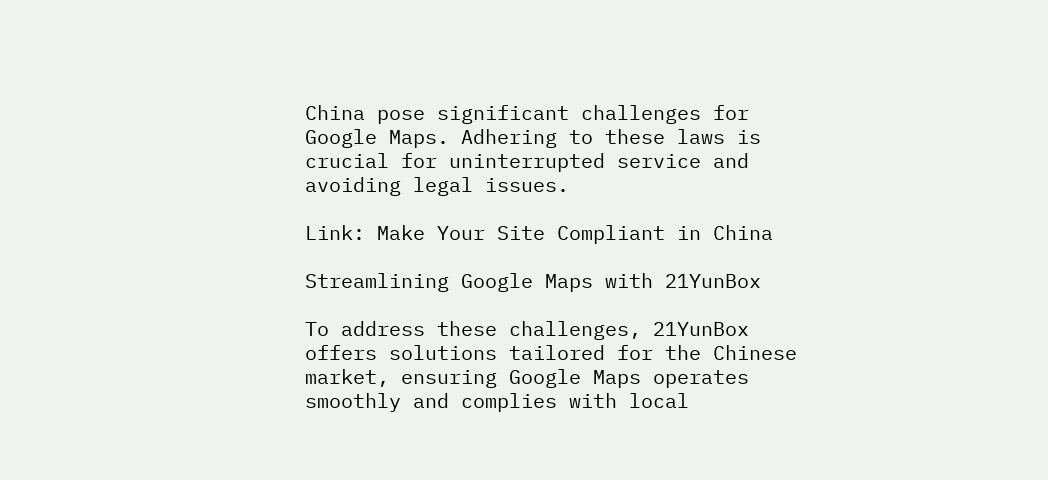China pose significant challenges for Google Maps. Adhering to these laws is crucial for uninterrupted service and avoiding legal issues.

Link: Make Your Site Compliant in China

Streamlining Google Maps with 21YunBox

To address these challenges, 21YunBox offers solutions tailored for the Chinese market, ensuring Google Maps operates smoothly and complies with local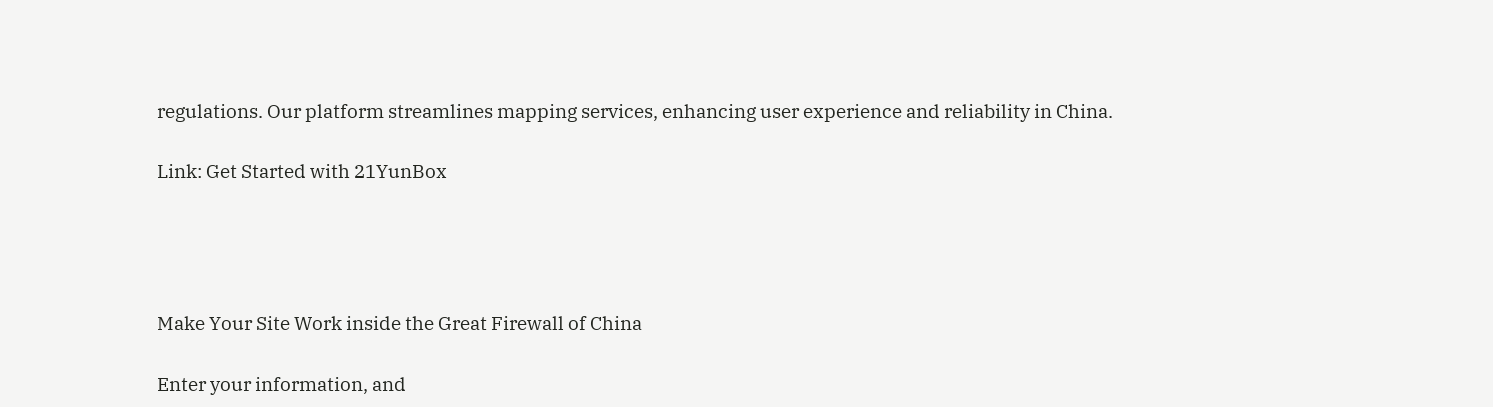regulations. Our platform streamlines mapping services, enhancing user experience and reliability in China.

Link: Get Started with 21YunBox




Make Your Site Work inside the Great Firewall of China

Enter your information, and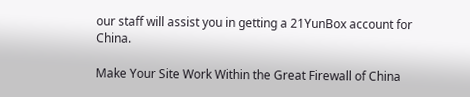our staff will assist you in getting a 21YunBox account for China.

Make Your Site Work Within the Great Firewall of China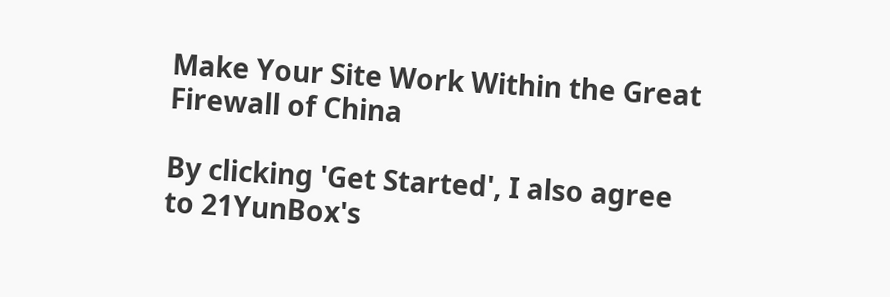Make Your Site Work Within the Great Firewall of China

By clicking 'Get Started', I also agree to 21YunBox's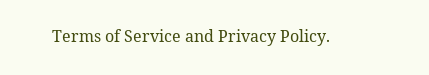Terms of Service and Privacy Policy.